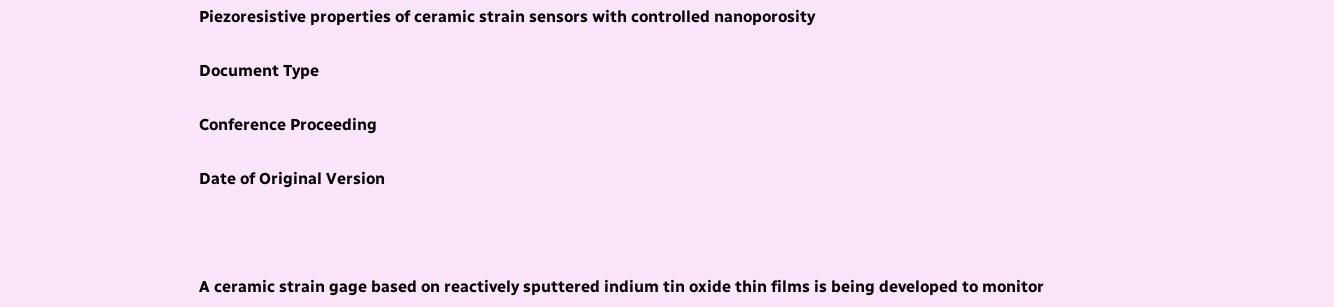Piezoresistive properties of ceramic strain sensors with controlled nanoporosity

Document Type

Conference Proceeding

Date of Original Version



A ceramic strain gage based on reactively sputtered indium tin oxide thin films is being developed to monitor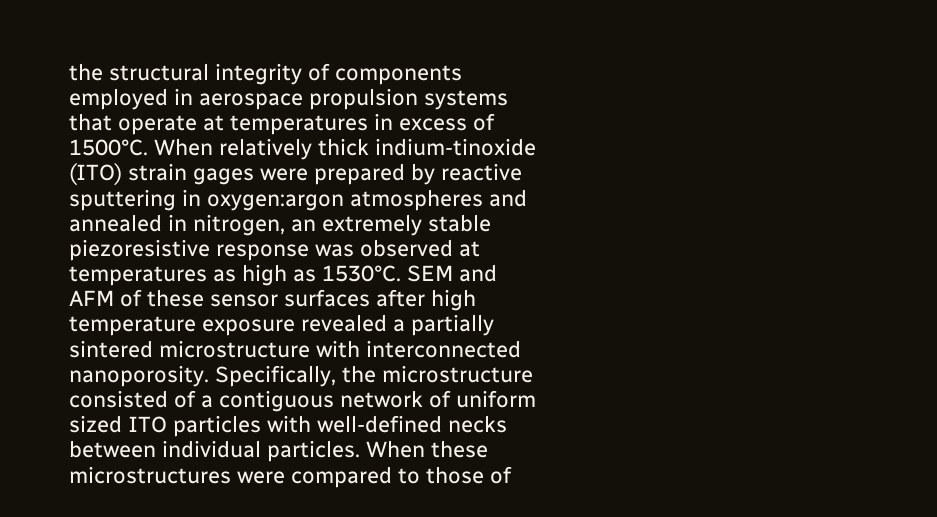the structural integrity of components employed in aerospace propulsion systems that operate at temperatures in excess of 1500°C. When relatively thick indium-tinoxide (ITO) strain gages were prepared by reactive sputtering in oxygen:argon atmospheres and annealed in nitrogen, an extremely stable piezoresistive response was observed at temperatures as high as 1530°C. SEM and AFM of these sensor surfaces after high temperature exposure revealed a partially sintered microstructure with interconnected nanoporosity. Specifically, the microstructure consisted of a contiguous network of uniform sized ITO particles with well-defined necks between individual particles. When these microstructures were compared to those of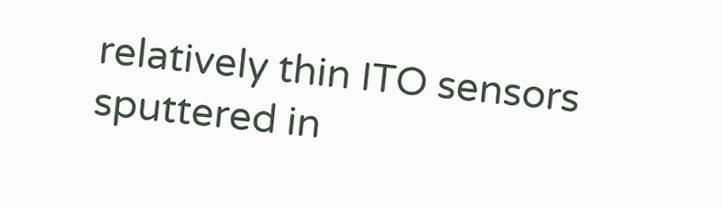relatively thin ITO sensors sputtered in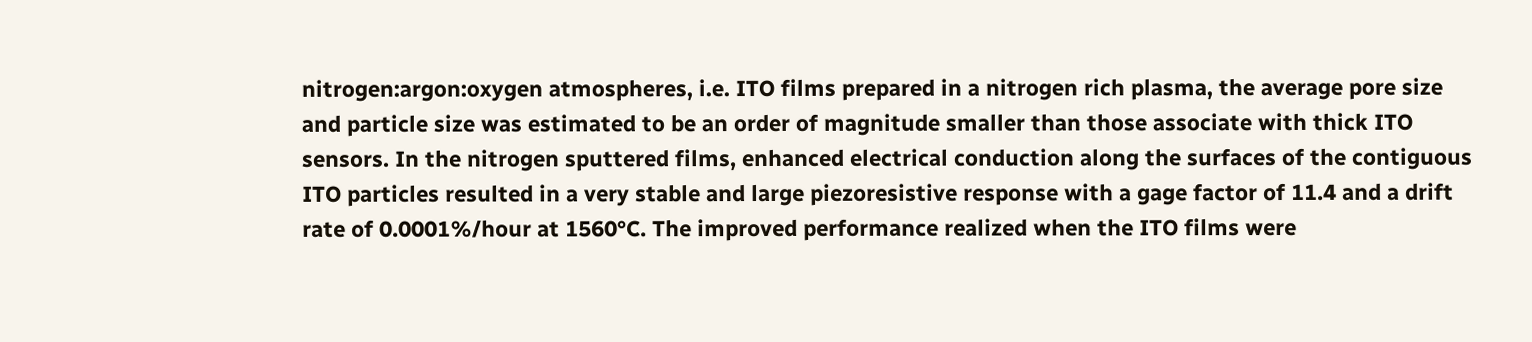nitrogen:argon:oxygen atmospheres, i.e. ITO films prepared in a nitrogen rich plasma, the average pore size and particle size was estimated to be an order of magnitude smaller than those associate with thick ITO sensors. In the nitrogen sputtered films, enhanced electrical conduction along the surfaces of the contiguous ITO particles resulted in a very stable and large piezoresistive response with a gage factor of 11.4 and a drift rate of 0.0001%/hour at 1560°C. The improved performance realized when the ITO films were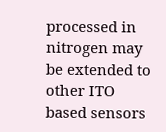processed in nitrogen may be extended to other ITO based sensors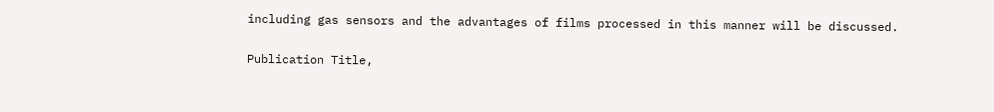including gas sensors and the advantages of films processed in this manner will be discussed.

Publication Title,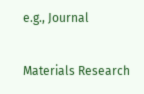e.g., Journal

Materials Research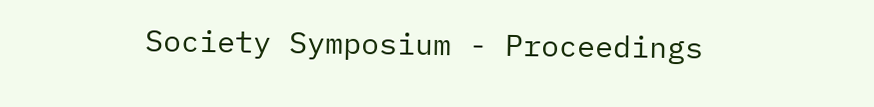Society Symposium - Proceedings